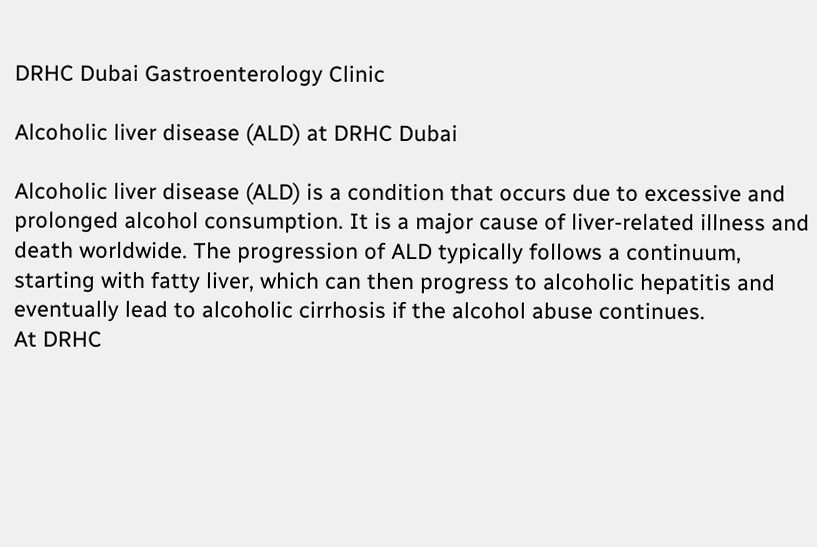DRHC Dubai Gastroenterology Clinic

Alcoholic liver disease (ALD) at DRHC Dubai

Alcoholic liver disease (ALD) is a condition that occurs due to excessive and prolonged alcohol consumption. It is a major cause of liver-related illness and death worldwide. The progression of ALD typically follows a continuum, starting with fatty liver, which can then progress to alcoholic hepatitis and eventually lead to alcoholic cirrhosis if the alcohol abuse continues.
At DRHC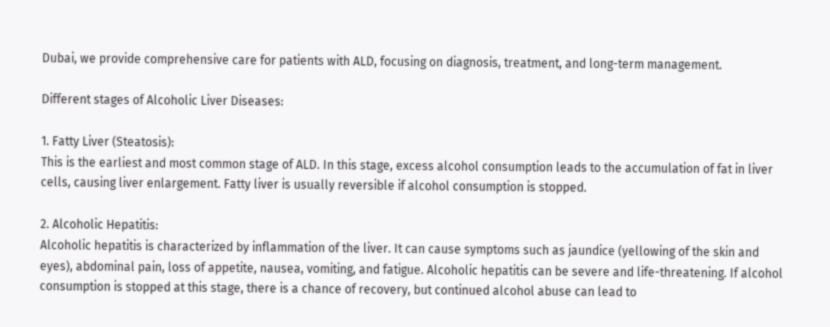Dubai, we provide comprehensive care for patients with ALD, focusing on diagnosis, treatment, and long-term management.

Different stages of Alcoholic Liver Diseases:

1. Fatty Liver (Steatosis):
This is the earliest and most common stage of ALD. In this stage, excess alcohol consumption leads to the accumulation of fat in liver cells, causing liver enlargement. Fatty liver is usually reversible if alcohol consumption is stopped.

2. Alcoholic Hepatitis:
Alcoholic hepatitis is characterized by inflammation of the liver. It can cause symptoms such as jaundice (yellowing of the skin and eyes), abdominal pain, loss of appetite, nausea, vomiting, and fatigue. Alcoholic hepatitis can be severe and life-threatening. If alcohol consumption is stopped at this stage, there is a chance of recovery, but continued alcohol abuse can lead to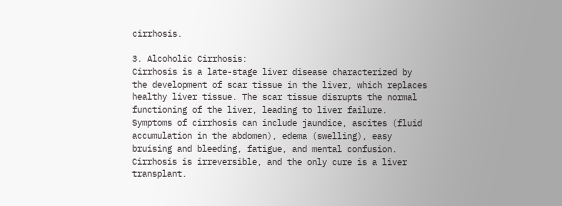cirrhosis.

3. Alcoholic Cirrhosis:
Cirrhosis is a late-stage liver disease characterized by the development of scar tissue in the liver, which replaces healthy liver tissue. The scar tissue disrupts the normal functioning of the liver, leading to liver failure. Symptoms of cirrhosis can include jaundice, ascites (fluid accumulation in the abdomen), edema (swelling), easy bruising and bleeding, fatigue, and mental confusion. Cirrhosis is irreversible, and the only cure is a liver transplant.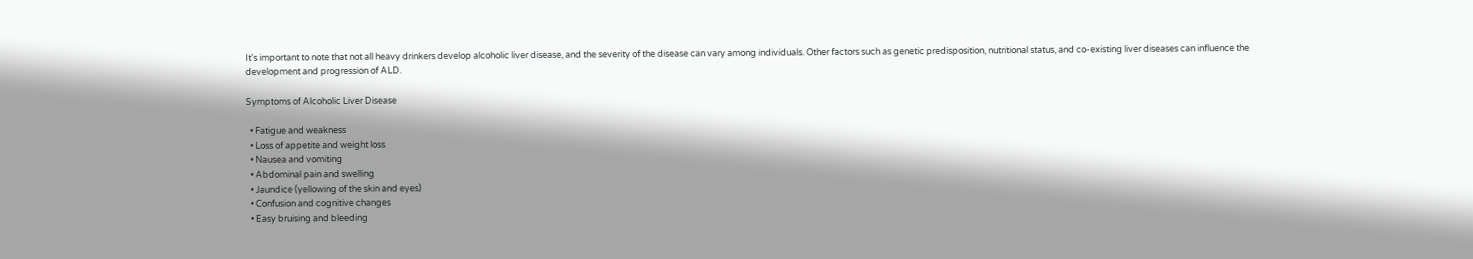It's important to note that not all heavy drinkers develop alcoholic liver disease, and the severity of the disease can vary among individuals. Other factors such as genetic predisposition, nutritional status, and co-existing liver diseases can influence the development and progression of ALD.

Symptoms of Alcoholic Liver Disease

  • Fatigue and weakness
  • Loss of appetite and weight loss
  • Nausea and vomiting
  • Abdominal pain and swelling
  • Jaundice (yellowing of the skin and eyes)
  • Confusion and cognitive changes
  • Easy bruising and bleeding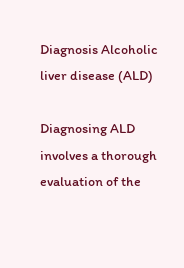Diagnosis Alcoholic liver disease (ALD)

Diagnosing ALD involves a thorough evaluation of the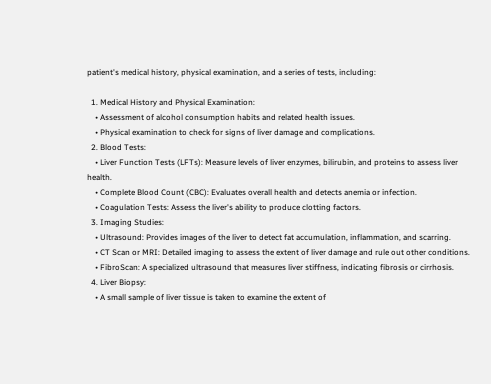patient's medical history, physical examination, and a series of tests, including:

  1. Medical History and Physical Examination:
    • Assessment of alcohol consumption habits and related health issues.
    • Physical examination to check for signs of liver damage and complications.
  2. Blood Tests:
    • Liver Function Tests (LFTs): Measure levels of liver enzymes, bilirubin, and proteins to assess liver health.
    • Complete Blood Count (CBC): Evaluates overall health and detects anemia or infection.
    • Coagulation Tests: Assess the liver's ability to produce clotting factors.
  3. Imaging Studies:
    • Ultrasound: Provides images of the liver to detect fat accumulation, inflammation, and scarring.
    • CT Scan or MRI: Detailed imaging to assess the extent of liver damage and rule out other conditions.
    • FibroScan: A specialized ultrasound that measures liver stiffness, indicating fibrosis or cirrhosis.
  4. Liver Biopsy:
    • A small sample of liver tissue is taken to examine the extent of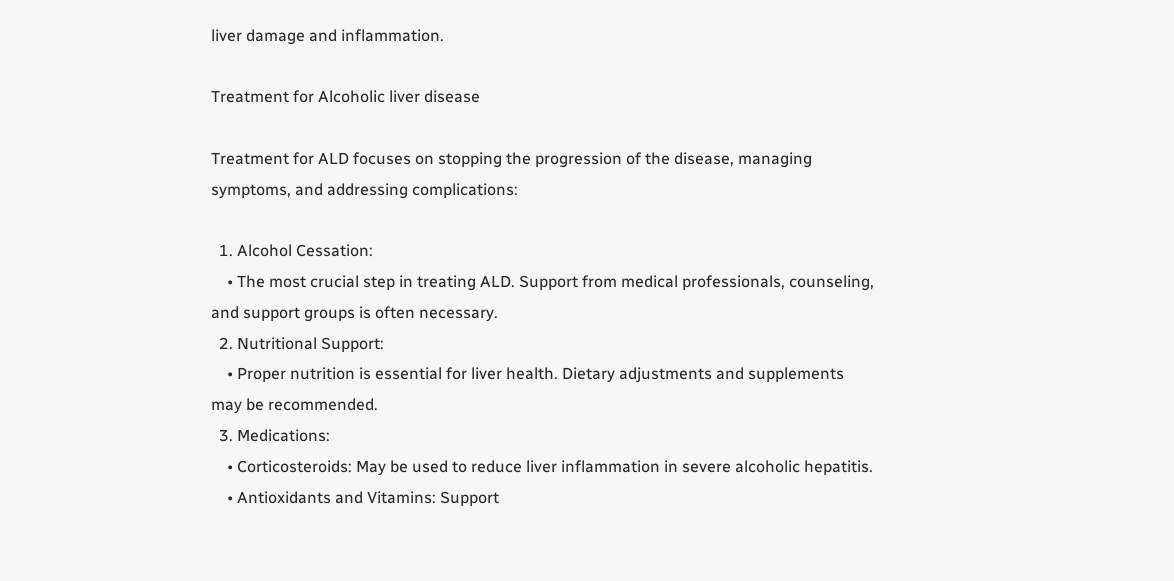liver damage and inflammation.

Treatment for Alcoholic liver disease

Treatment for ALD focuses on stopping the progression of the disease, managing symptoms, and addressing complications:

  1. Alcohol Cessation:
    • The most crucial step in treating ALD. Support from medical professionals, counseling, and support groups is often necessary.
  2. Nutritional Support:
    • Proper nutrition is essential for liver health. Dietary adjustments and supplements may be recommended.
  3. Medications:
    • Corticosteroids: May be used to reduce liver inflammation in severe alcoholic hepatitis.
    • Antioxidants and Vitamins: Support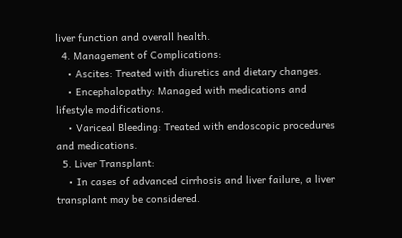liver function and overall health.
  4. Management of Complications:
    • Ascites: Treated with diuretics and dietary changes.
    • Encephalopathy: Managed with medications and lifestyle modifications.
    • Variceal Bleeding: Treated with endoscopic procedures and medications.
  5. Liver Transplant:
    • In cases of advanced cirrhosis and liver failure, a liver transplant may be considered.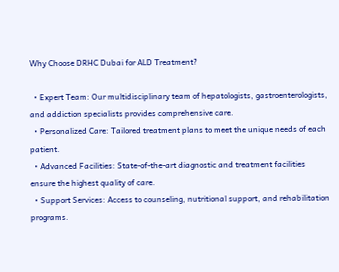Why Choose DRHC Dubai for ALD Treatment?

  • Expert Team: Our multidisciplinary team of hepatologists, gastroenterologists, and addiction specialists provides comprehensive care.
  • Personalized Care: Tailored treatment plans to meet the unique needs of each patient.
  • Advanced Facilities: State-of-the-art diagnostic and treatment facilities ensure the highest quality of care.
  • Support Services: Access to counseling, nutritional support, and rehabilitation programs.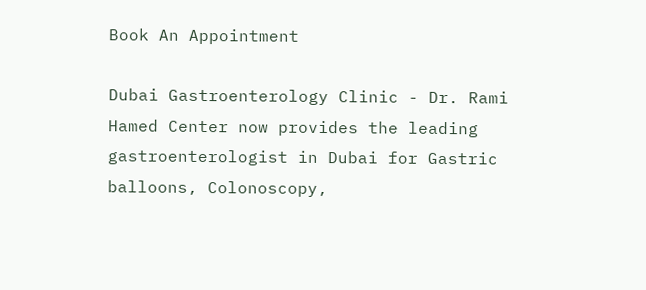Book An Appointment

Dubai Gastroenterology Clinic - Dr. Rami Hamed Center now provides the leading gastroenterologist in Dubai for Gastric balloons, Colonoscopy,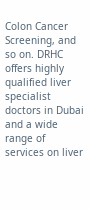Colon Cancer Screening, and so on. DRHC offers highly qualified liver specialist doctors in Dubai and a wide range of services on liver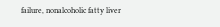failure, nonalcoholic fatty liver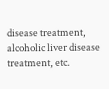disease treatment, alcoholic liver disease treatment, etc.